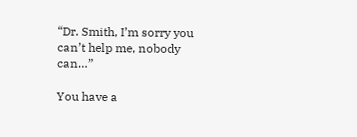“Dr. Smith, I’m sorry you can’t help me, nobody can…”

You have a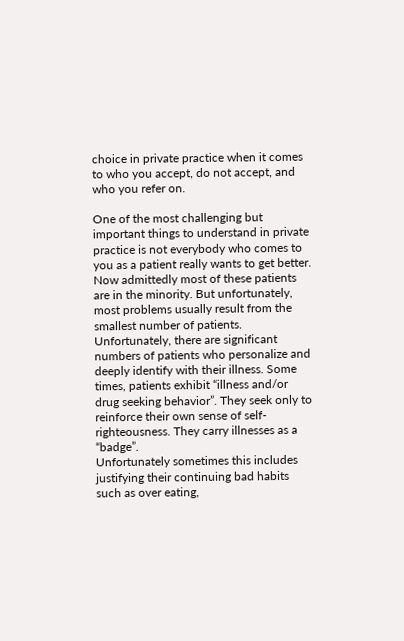choice in private practice when it comes to who you accept, do not accept, and who you refer on.

One of the most challenging but important things to understand in private practice is not everybody who comes to you as a patient really wants to get better.
Now admittedly most of these patients are in the minority. But unfortunately, most problems usually result from the smallest number of patients.
Unfortunately, there are significant numbers of patients who personalize and deeply identify with their illness. Some times, patients exhibit “illness and/or drug seeking behavior”. They seek only to reinforce their own sense of self-righteousness. They carry illnesses as a “badge”.
Unfortunately sometimes this includes justifying their continuing bad habits such as over eating,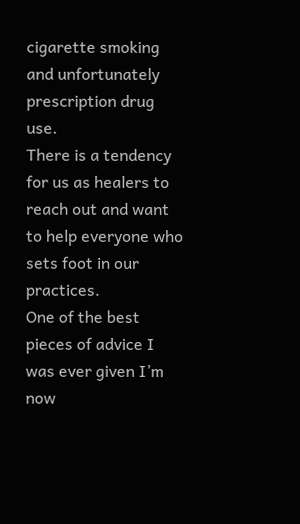cigarette smoking and unfortunately prescription drug use.
There is a tendency for us as healers to reach out and want to help everyone who sets foot in our practices.
One of the best pieces of advice I was ever given I’m now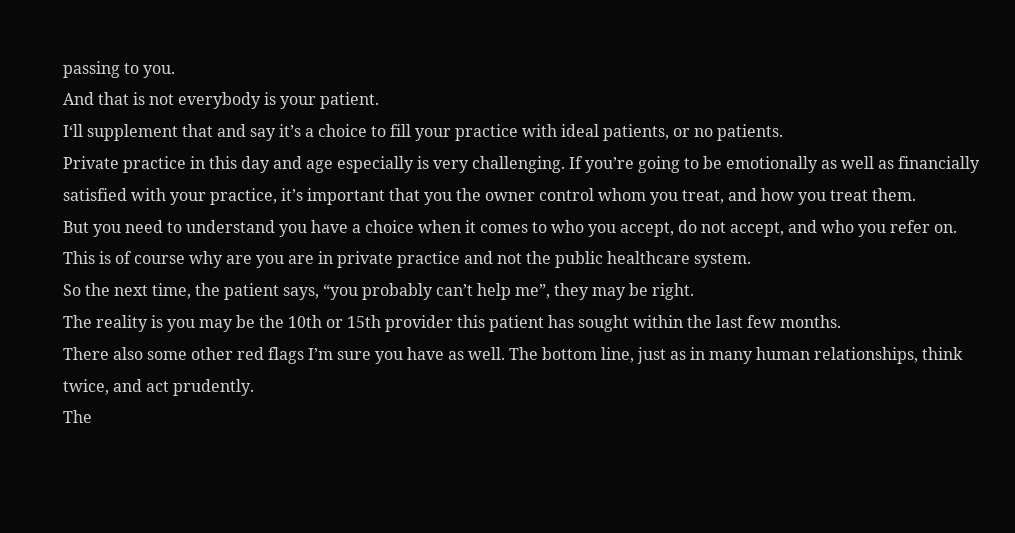passing to you.
And that is not everybody is your patient.
I‘ll supplement that and say it’s a choice to fill your practice with ideal patients, or no patients.
Private practice in this day and age especially is very challenging. If you’re going to be emotionally as well as financially satisfied with your practice, it’s important that you the owner control whom you treat, and how you treat them.
But you need to understand you have a choice when it comes to who you accept, do not accept, and who you refer on.
This is of course why are you are in private practice and not the public healthcare system.
So the next time, the patient says, “you probably can’t help me”, they may be right.
The reality is you may be the 10th or 15th provider this patient has sought within the last few months.
There also some other red flags I’m sure you have as well. The bottom line, just as in many human relationships, think twice, and act prudently.
The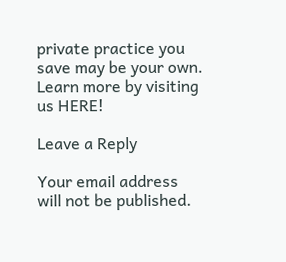private practice you save may be your own.
Learn more by visiting us HERE!

Leave a Reply

Your email address will not be published.